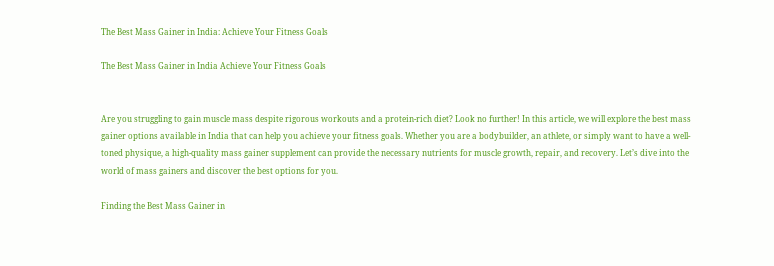The Best Mass Gainer in India: Achieve Your Fitness Goals

The Best Mass Gainer in India Achieve Your Fitness Goals


Are you struggling to gain muscle mass despite rigorous workouts and a protein-rich diet? Look no further! In this article, we will explore the best mass gainer options available in India that can help you achieve your fitness goals. Whether you are a bodybuilder, an athlete, or simply want to have a well-toned physique, a high-quality mass gainer supplement can provide the necessary nutrients for muscle growth, repair, and recovery. Let’s dive into the world of mass gainers and discover the best options for you.

Finding the Best Mass Gainer in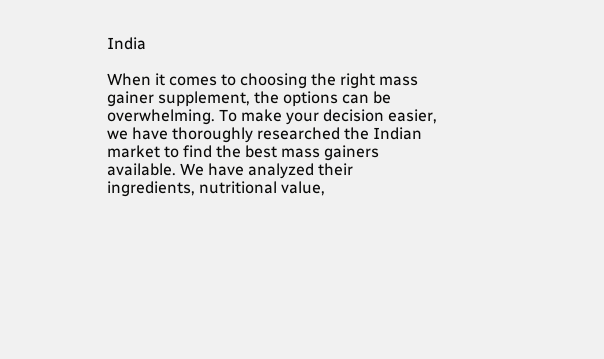India

When it comes to choosing the right mass gainer supplement, the options can be overwhelming. To make your decision easier, we have thoroughly researched the Indian market to find the best mass gainers available. We have analyzed their ingredients, nutritional value,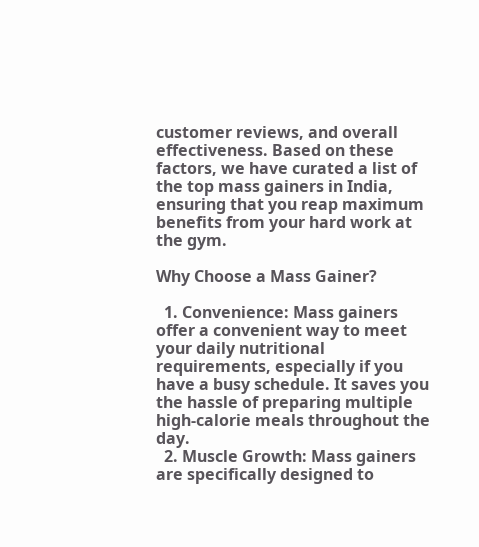customer reviews, and overall effectiveness. Based on these factors, we have curated a list of the top mass gainers in India, ensuring that you reap maximum benefits from your hard work at the gym.

Why Choose a Mass Gainer?

  1. Convenience: Mass gainers offer a convenient way to meet your daily nutritional requirements, especially if you have a busy schedule. It saves you the hassle of preparing multiple high-calorie meals throughout the day.
  2. Muscle Growth: Mass gainers are specifically designed to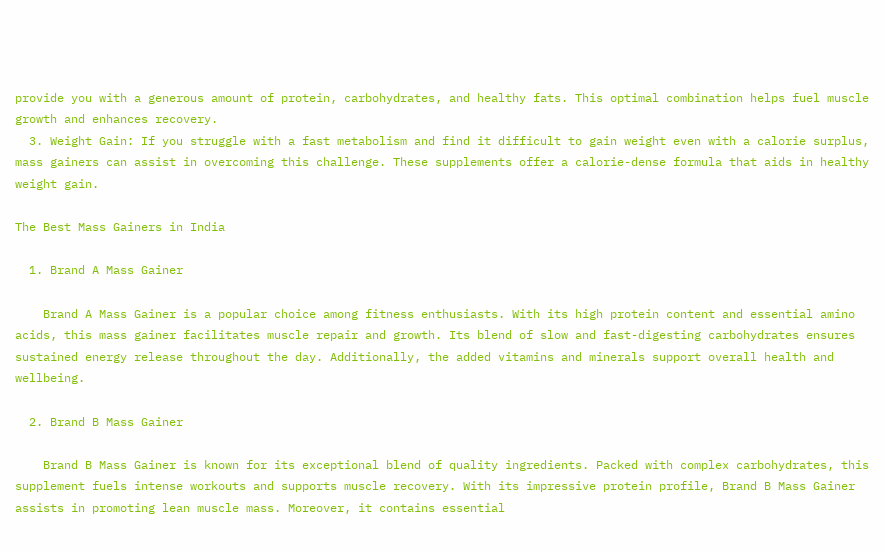provide you with a generous amount of protein, carbohydrates, and healthy fats. This optimal combination helps fuel muscle growth and enhances recovery.
  3. Weight Gain: If you struggle with a fast metabolism and find it difficult to gain weight even with a calorie surplus, mass gainers can assist in overcoming this challenge. These supplements offer a calorie-dense formula that aids in healthy weight gain.

The Best Mass Gainers in India

  1. Brand A Mass Gainer

    Brand A Mass Gainer is a popular choice among fitness enthusiasts. With its high protein content and essential amino acids, this mass gainer facilitates muscle repair and growth. Its blend of slow and fast-digesting carbohydrates ensures sustained energy release throughout the day. Additionally, the added vitamins and minerals support overall health and wellbeing.

  2. Brand B Mass Gainer

    Brand B Mass Gainer is known for its exceptional blend of quality ingredients. Packed with complex carbohydrates, this supplement fuels intense workouts and supports muscle recovery. With its impressive protein profile, Brand B Mass Gainer assists in promoting lean muscle mass. Moreover, it contains essential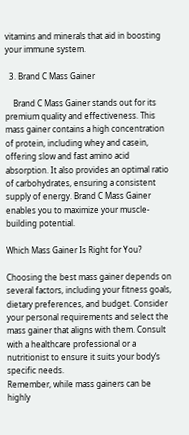vitamins and minerals that aid in boosting your immune system.

  3. Brand C Mass Gainer

    Brand C Mass Gainer stands out for its premium quality and effectiveness. This mass gainer contains a high concentration of protein, including whey and casein, offering slow and fast amino acid absorption. It also provides an optimal ratio of carbohydrates, ensuring a consistent supply of energy. Brand C Mass Gainer enables you to maximize your muscle-building potential.

Which Mass Gainer Is Right for You?

Choosing the best mass gainer depends on several factors, including your fitness goals, dietary preferences, and budget. Consider your personal requirements and select the mass gainer that aligns with them. Consult with a healthcare professional or a nutritionist to ensure it suits your body’s specific needs.
Remember, while mass gainers can be highly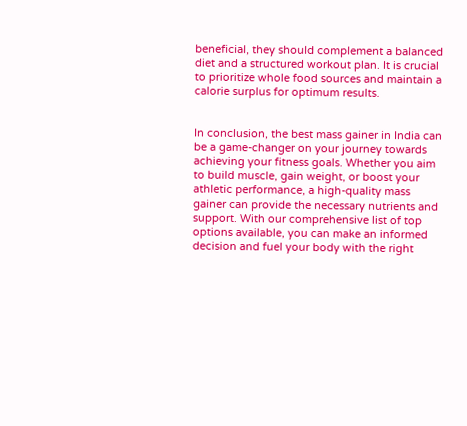beneficial, they should complement a balanced diet and a structured workout plan. It is crucial to prioritize whole food sources and maintain a calorie surplus for optimum results.


In conclusion, the best mass gainer in India can be a game-changer on your journey towards achieving your fitness goals. Whether you aim to build muscle, gain weight, or boost your athletic performance, a high-quality mass gainer can provide the necessary nutrients and support. With our comprehensive list of top options available, you can make an informed decision and fuel your body with the right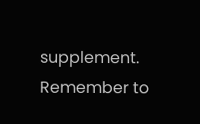supplement. Remember to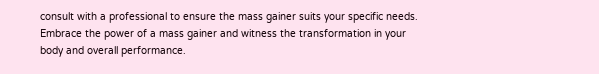consult with a professional to ensure the mass gainer suits your specific needs. Embrace the power of a mass gainer and witness the transformation in your body and overall performance.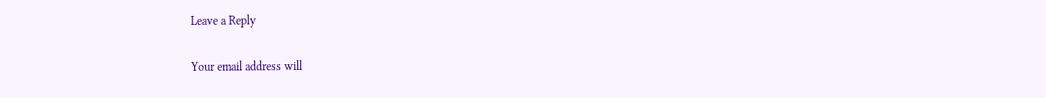Leave a Reply

Your email address will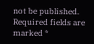not be published. Required fields are marked *